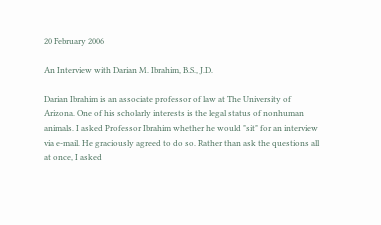20 February 2006

An Interview with Darian M. Ibrahim, B.S., J.D.

Darian Ibrahim is an associate professor of law at The University of Arizona. One of his scholarly interests is the legal status of nonhuman animals. I asked Professor Ibrahim whether he would "sit" for an interview via e-mail. He graciously agreed to do so. Rather than ask the questions all at once, I asked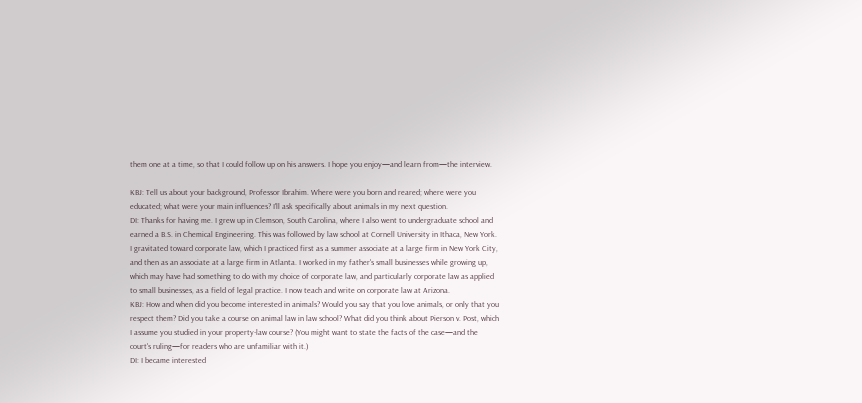them one at a time, so that I could follow up on his answers. I hope you enjoy—and learn from—the interview.

KBJ: Tell us about your background, Professor Ibrahim. Where were you born and reared; where were you educated; what were your main influences? I'll ask specifically about animals in my next question.
DI: Thanks for having me. I grew up in Clemson, South Carolina, where I also went to undergraduate school and earned a B.S. in Chemical Engineering. This was followed by law school at Cornell University in Ithaca, New York. I gravitated toward corporate law, which I practiced first as a summer associate at a large firm in New York City, and then as an associate at a large firm in Atlanta. I worked in my father's small businesses while growing up, which may have had something to do with my choice of corporate law, and particularly corporate law as applied to small businesses, as a field of legal practice. I now teach and write on corporate law at Arizona.
KBJ: How and when did you become interested in animals? Would you say that you love animals, or only that you respect them? Did you take a course on animal law in law school? What did you think about Pierson v. Post, which I assume you studied in your property-law course? (You might want to state the facts of the case—and the court's ruling—for readers who are unfamiliar with it.)
DI: I became interested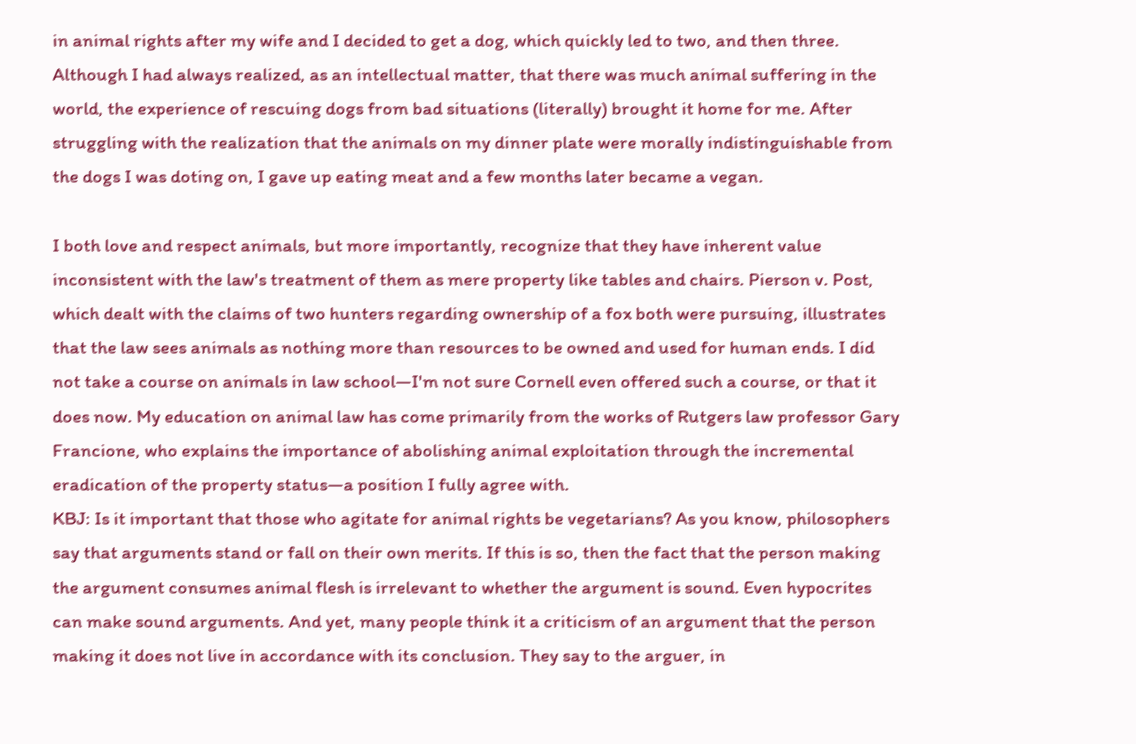in animal rights after my wife and I decided to get a dog, which quickly led to two, and then three. Although I had always realized, as an intellectual matter, that there was much animal suffering in the world, the experience of rescuing dogs from bad situations (literally) brought it home for me. After struggling with the realization that the animals on my dinner plate were morally indistinguishable from the dogs I was doting on, I gave up eating meat and a few months later became a vegan.

I both love and respect animals, but more importantly, recognize that they have inherent value inconsistent with the law's treatment of them as mere property like tables and chairs. Pierson v. Post, which dealt with the claims of two hunters regarding ownership of a fox both were pursuing, illustrates that the law sees animals as nothing more than resources to be owned and used for human ends. I did not take a course on animals in law school—I'm not sure Cornell even offered such a course, or that it does now. My education on animal law has come primarily from the works of Rutgers law professor Gary Francione, who explains the importance of abolishing animal exploitation through the incremental eradication of the property status—a position I fully agree with.
KBJ: Is it important that those who agitate for animal rights be vegetarians? As you know, philosophers say that arguments stand or fall on their own merits. If this is so, then the fact that the person making the argument consumes animal flesh is irrelevant to whether the argument is sound. Even hypocrites can make sound arguments. And yet, many people think it a criticism of an argument that the person making it does not live in accordance with its conclusion. They say to the arguer, in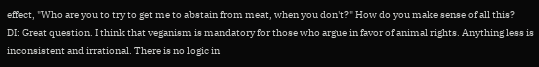effect, "Who are you to try to get me to abstain from meat, when you don't?" How do you make sense of all this?
DI: Great question. I think that veganism is mandatory for those who argue in favor of animal rights. Anything less is inconsistent and irrational. There is no logic in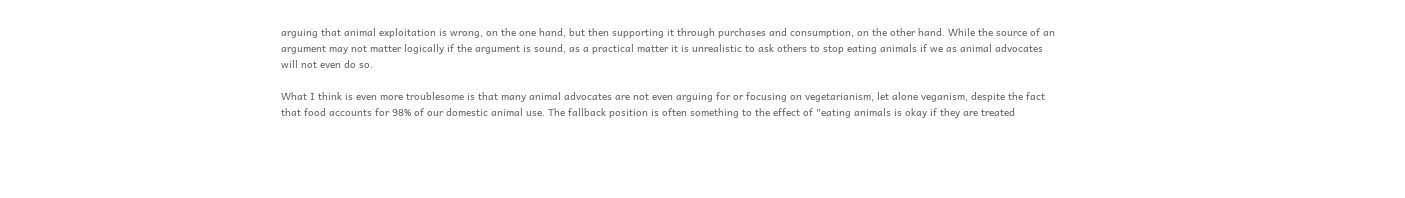arguing that animal exploitation is wrong, on the one hand, but then supporting it through purchases and consumption, on the other hand. While the source of an argument may not matter logically if the argument is sound, as a practical matter it is unrealistic to ask others to stop eating animals if we as animal advocates will not even do so.

What I think is even more troublesome is that many animal advocates are not even arguing for or focusing on vegetarianism, let alone veganism, despite the fact that food accounts for 98% of our domestic animal use. The fallback position is often something to the effect of "eating animals is okay if they are treated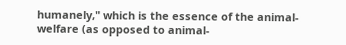humanely," which is the essence of the animal-welfare (as opposed to animal-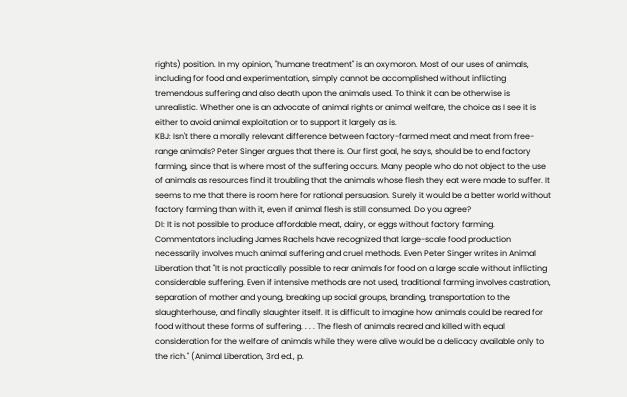rights) position. In my opinion, "humane treatment" is an oxymoron. Most of our uses of animals, including for food and experimentation, simply cannot be accomplished without inflicting tremendous suffering and also death upon the animals used. To think it can be otherwise is unrealistic. Whether one is an advocate of animal rights or animal welfare, the choice as I see it is either to avoid animal exploitation or to support it largely as is.
KBJ: Isn't there a morally relevant difference between factory-farmed meat and meat from free-range animals? Peter Singer argues that there is. Our first goal, he says, should be to end factory farming, since that is where most of the suffering occurs. Many people who do not object to the use of animals as resources find it troubling that the animals whose flesh they eat were made to suffer. It seems to me that there is room here for rational persuasion. Surely it would be a better world without factory farming than with it, even if animal flesh is still consumed. Do you agree?
DI: It is not possible to produce affordable meat, dairy, or eggs without factory farming. Commentators including James Rachels have recognized that large-scale food production necessarily involves much animal suffering and cruel methods. Even Peter Singer writes in Animal Liberation that "It is not practically possible to rear animals for food on a large scale without inflicting considerable suffering. Even if intensive methods are not used, traditional farming involves castration, separation of mother and young, breaking up social groups, branding, transportation to the slaughterhouse, and finally slaughter itself. It is difficult to imagine how animals could be reared for food without these forms of suffering. . . . The flesh of animals reared and killed with equal consideration for the welfare of animals while they were alive would be a delicacy available only to the rich." (Animal Liberation, 3rd ed., p.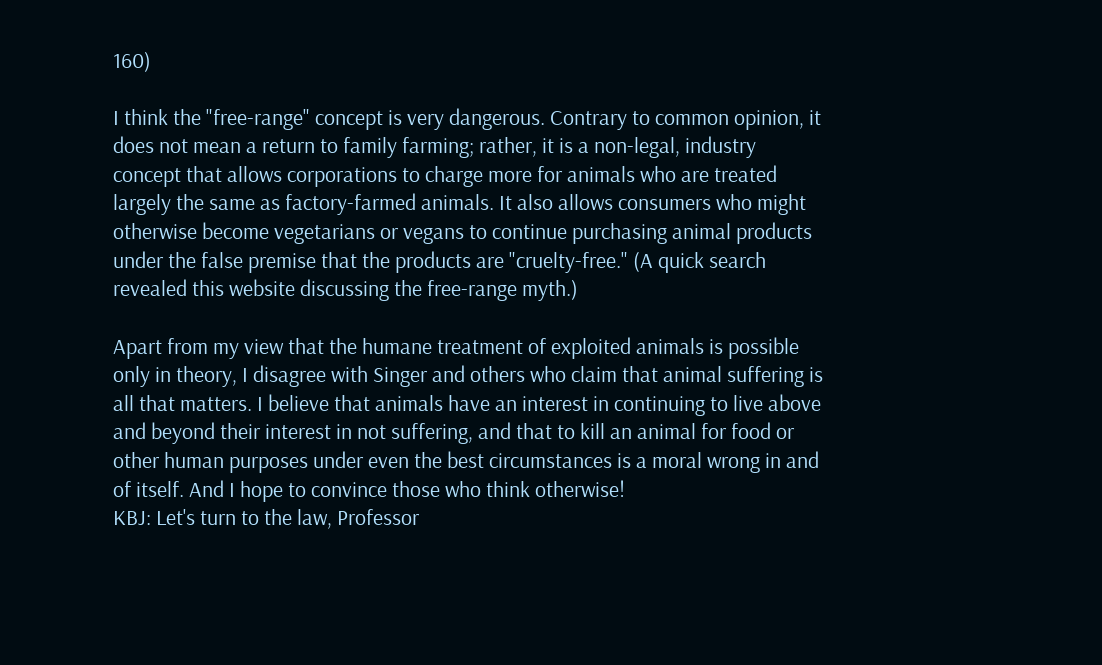160)

I think the "free-range" concept is very dangerous. Contrary to common opinion, it does not mean a return to family farming; rather, it is a non-legal, industry concept that allows corporations to charge more for animals who are treated largely the same as factory-farmed animals. It also allows consumers who might otherwise become vegetarians or vegans to continue purchasing animal products under the false premise that the products are "cruelty-free." (A quick search revealed this website discussing the free-range myth.)

Apart from my view that the humane treatment of exploited animals is possible only in theory, I disagree with Singer and others who claim that animal suffering is all that matters. I believe that animals have an interest in continuing to live above and beyond their interest in not suffering, and that to kill an animal for food or other human purposes under even the best circumstances is a moral wrong in and of itself. And I hope to convince those who think otherwise!
KBJ: Let's turn to the law, Professor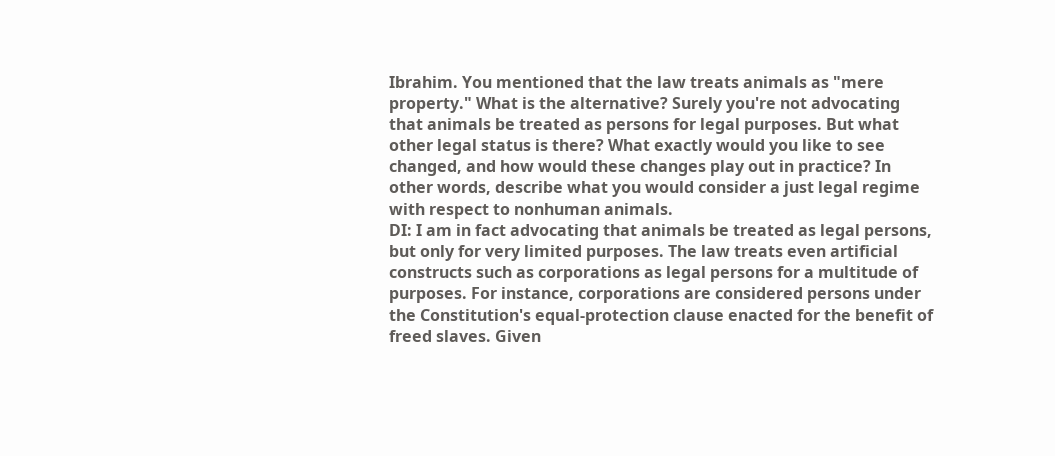Ibrahim. You mentioned that the law treats animals as "mere property." What is the alternative? Surely you're not advocating that animals be treated as persons for legal purposes. But what other legal status is there? What exactly would you like to see changed, and how would these changes play out in practice? In other words, describe what you would consider a just legal regime with respect to nonhuman animals.
DI: I am in fact advocating that animals be treated as legal persons, but only for very limited purposes. The law treats even artificial constructs such as corporations as legal persons for a multitude of purposes. For instance, corporations are considered persons under the Constitution's equal-protection clause enacted for the benefit of freed slaves. Given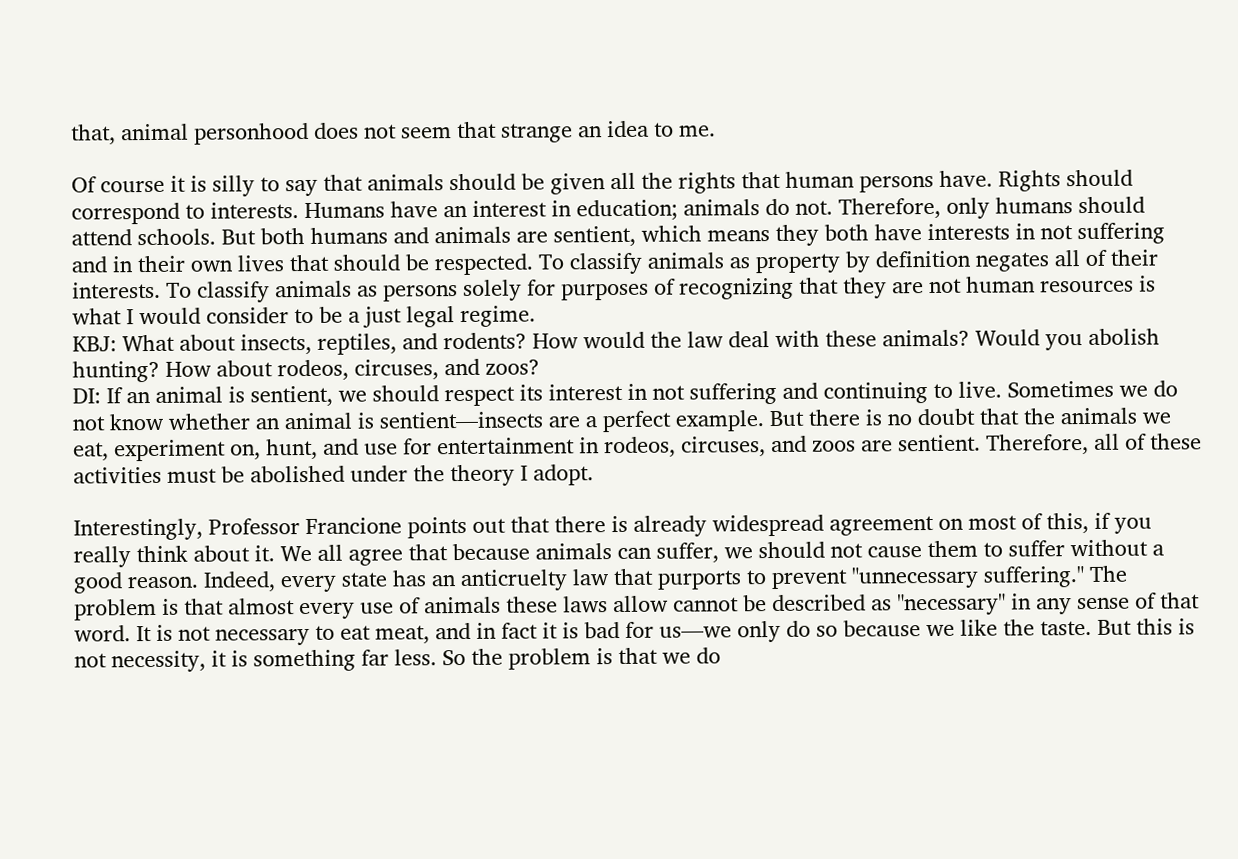that, animal personhood does not seem that strange an idea to me.

Of course it is silly to say that animals should be given all the rights that human persons have. Rights should correspond to interests. Humans have an interest in education; animals do not. Therefore, only humans should attend schools. But both humans and animals are sentient, which means they both have interests in not suffering and in their own lives that should be respected. To classify animals as property by definition negates all of their interests. To classify animals as persons solely for purposes of recognizing that they are not human resources is what I would consider to be a just legal regime.
KBJ: What about insects, reptiles, and rodents? How would the law deal with these animals? Would you abolish hunting? How about rodeos, circuses, and zoos?
DI: If an animal is sentient, we should respect its interest in not suffering and continuing to live. Sometimes we do not know whether an animal is sentient—insects are a perfect example. But there is no doubt that the animals we eat, experiment on, hunt, and use for entertainment in rodeos, circuses, and zoos are sentient. Therefore, all of these activities must be abolished under the theory I adopt.

Interestingly, Professor Francione points out that there is already widespread agreement on most of this, if you really think about it. We all agree that because animals can suffer, we should not cause them to suffer without a good reason. Indeed, every state has an anticruelty law that purports to prevent "unnecessary suffering." The problem is that almost every use of animals these laws allow cannot be described as "necessary" in any sense of that word. It is not necessary to eat meat, and in fact it is bad for us—we only do so because we like the taste. But this is not necessity, it is something far less. So the problem is that we do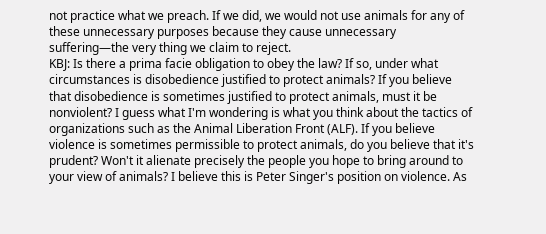not practice what we preach. If we did, we would not use animals for any of these unnecessary purposes because they cause unnecessary suffering—the very thing we claim to reject.
KBJ: Is there a prima facie obligation to obey the law? If so, under what circumstances is disobedience justified to protect animals? If you believe that disobedience is sometimes justified to protect animals, must it be nonviolent? I guess what I'm wondering is what you think about the tactics of organizations such as the Animal Liberation Front (ALF). If you believe violence is sometimes permissible to protect animals, do you believe that it's prudent? Won't it alienate precisely the people you hope to bring around to your view of animals? I believe this is Peter Singer's position on violence. As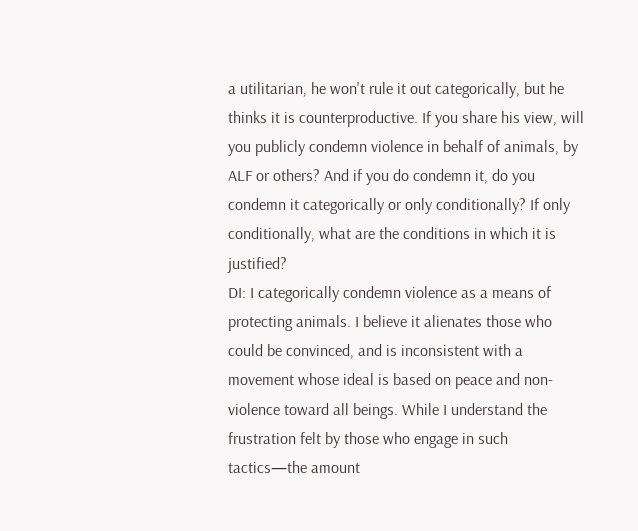a utilitarian, he won't rule it out categorically, but he thinks it is counterproductive. If you share his view, will you publicly condemn violence in behalf of animals, by ALF or others? And if you do condemn it, do you condemn it categorically or only conditionally? If only conditionally, what are the conditions in which it is justified?
DI: I categorically condemn violence as a means of protecting animals. I believe it alienates those who could be convinced, and is inconsistent with a movement whose ideal is based on peace and non-violence toward all beings. While I understand the frustration felt by those who engage in such tactics—the amount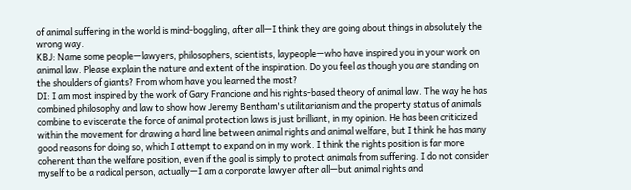of animal suffering in the world is mind-boggling, after all—I think they are going about things in absolutely the wrong way.
KBJ: Name some people—lawyers, philosophers, scientists, laypeople—who have inspired you in your work on animal law. Please explain the nature and extent of the inspiration. Do you feel as though you are standing on the shoulders of giants? From whom have you learned the most?
DI: I am most inspired by the work of Gary Francione and his rights-based theory of animal law. The way he has combined philosophy and law to show how Jeremy Bentham's utilitarianism and the property status of animals combine to eviscerate the force of animal protection laws is just brilliant, in my opinion. He has been criticized within the movement for drawing a hard line between animal rights and animal welfare, but I think he has many good reasons for doing so, which I attempt to expand on in my work. I think the rights position is far more coherent than the welfare position, even if the goal is simply to protect animals from suffering. I do not consider myself to be a radical person, actually—I am a corporate lawyer after all—but animal rights and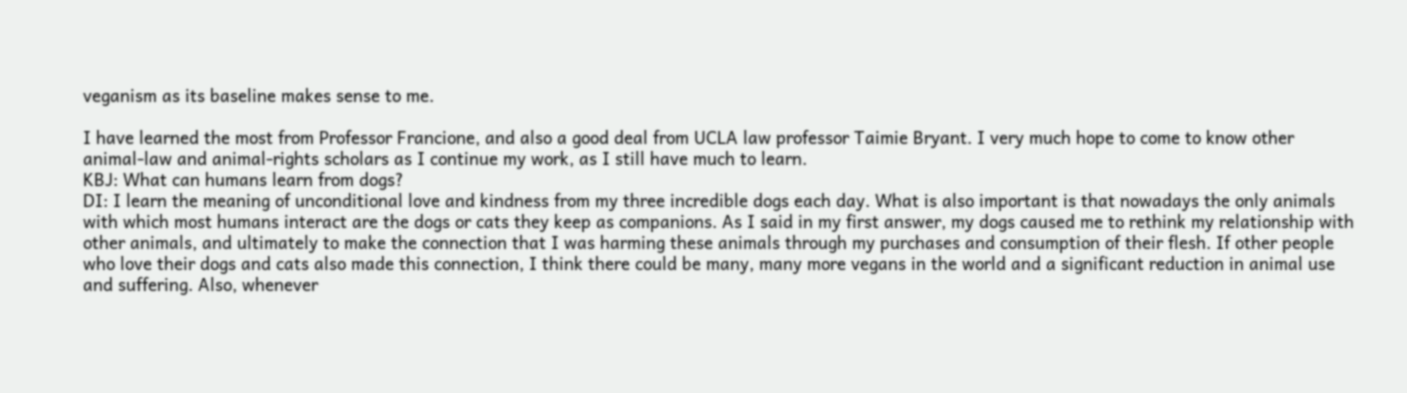veganism as its baseline makes sense to me.

I have learned the most from Professor Francione, and also a good deal from UCLA law professor Taimie Bryant. I very much hope to come to know other animal-law and animal-rights scholars as I continue my work, as I still have much to learn.
KBJ: What can humans learn from dogs?
DI: I learn the meaning of unconditional love and kindness from my three incredible dogs each day. What is also important is that nowadays the only animals with which most humans interact are the dogs or cats they keep as companions. As I said in my first answer, my dogs caused me to rethink my relationship with other animals, and ultimately to make the connection that I was harming these animals through my purchases and consumption of their flesh. If other people who love their dogs and cats also made this connection, I think there could be many, many more vegans in the world and a significant reduction in animal use and suffering. Also, whenever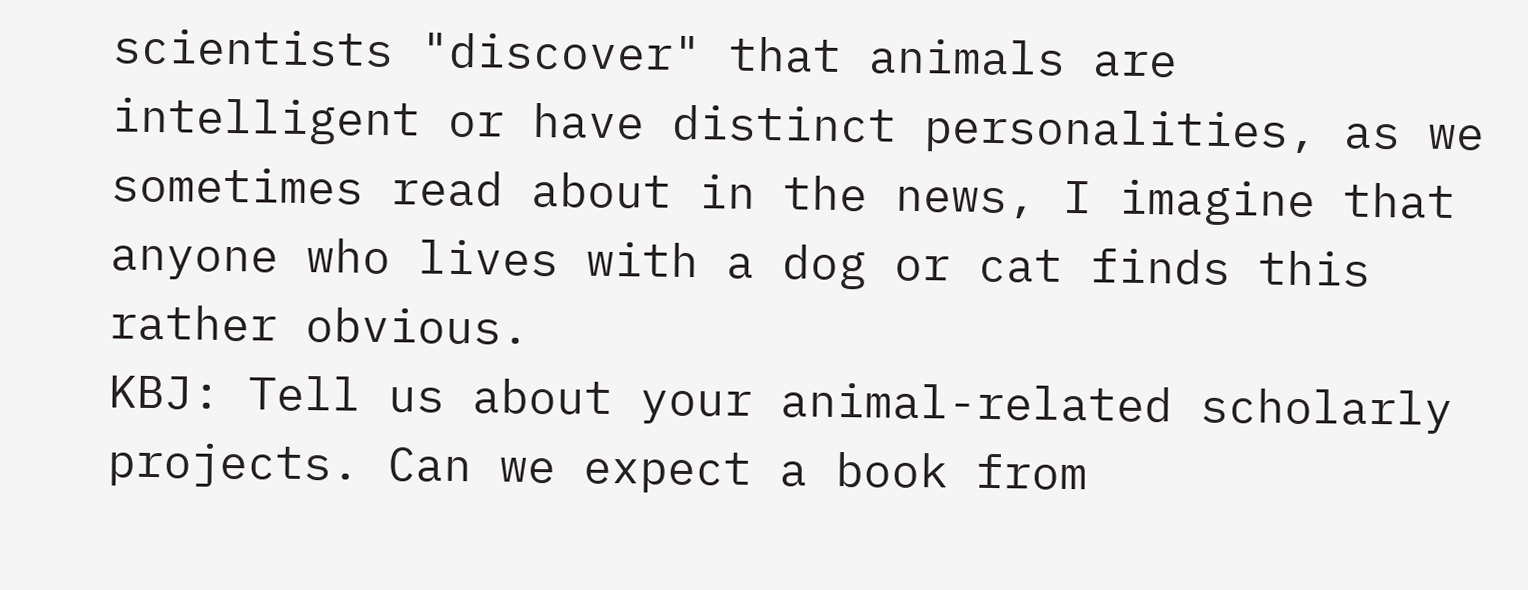scientists "discover" that animals are intelligent or have distinct personalities, as we sometimes read about in the news, I imagine that anyone who lives with a dog or cat finds this rather obvious.
KBJ: Tell us about your animal-related scholarly projects. Can we expect a book from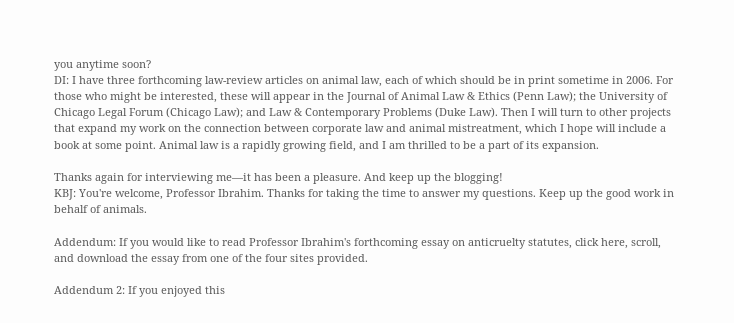you anytime soon?
DI: I have three forthcoming law-review articles on animal law, each of which should be in print sometime in 2006. For those who might be interested, these will appear in the Journal of Animal Law & Ethics (Penn Law); the University of Chicago Legal Forum (Chicago Law); and Law & Contemporary Problems (Duke Law). Then I will turn to other projects that expand my work on the connection between corporate law and animal mistreatment, which I hope will include a book at some point. Animal law is a rapidly growing field, and I am thrilled to be a part of its expansion.

Thanks again for interviewing me—it has been a pleasure. And keep up the blogging!
KBJ: You're welcome, Professor Ibrahim. Thanks for taking the time to answer my questions. Keep up the good work in behalf of animals.

Addendum: If you would like to read Professor Ibrahim's forthcoming essay on anticruelty statutes, click here, scroll, and download the essay from one of the four sites provided.

Addendum 2: If you enjoyed this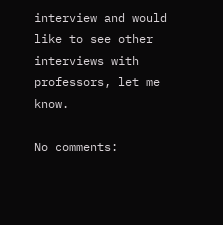interview and would like to see other interviews with professors, let me know.

No comments: